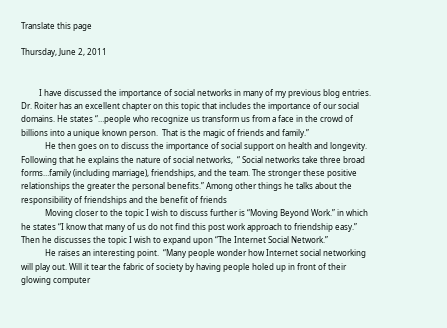Translate this page

Thursday, June 2, 2011


         I have discussed the importance of social networks in many of my previous blog entries. Dr. Roiter has an excellent chapter on this topic that includes the importance of our social domains. He states “…people who recognize us transform us from a face in the crowd of billions into a unique known person.  That is the magic of friends and family.”
            He then goes on to discuss the importance of social support on health and longevity. Following that he explains the nature of social networks,  “ Social networks take three broad forms…family (including marriage), friendships, and the team. The stronger these positive relationships the greater the personal benefits.” Among other things he talks about the responsibility of friendships and the benefit of friends
            Moving closer to the topic I wish to discuss further is “Moving Beyond Work.” in which he states “I know that many of us do not find this post work approach to friendship easy.”  Then he discusses the topic I wish to expand upon “The Internet Social Network.”
            He raises an interesting point.  “Many people wonder how Internet social networking will play out. Will it tear the fabric of society by having people holed up in front of their glowing computer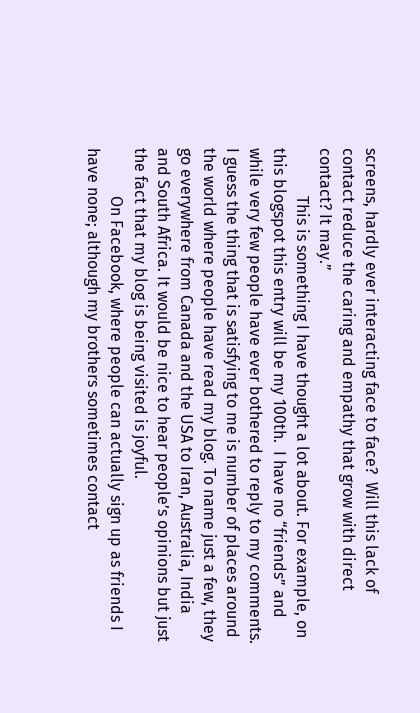screens, hardly ever interacting face to face?  Will this lack of contact reduce the caring and empathy that grow with direct contact? It may.”
            This is something I have thought a lot about. For example, on this blogspot this entry will be my 100th.  I have no “friends” and while very few people have ever bothered to reply to my comments. I guess the thing that is satisfying to me is number of places around the world where people have read my blog. To name just a few, they go everywhere from Canada and the USA to Iran, Australia, India and South Africa. It would be nice to hear people’s opinions but just the fact that my blog is being visited is joyful.
            On Facebook, where people can actually sign up as friends I have none; although my brothers sometimes contact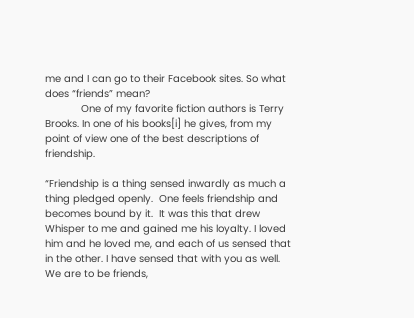me and I can go to their Facebook sites. So what does “friends” mean?
            One of my favorite fiction authors is Terry Brooks. In one of his books[i] he gives, from my point of view one of the best descriptions of friendship.

“Friendship is a thing sensed inwardly as much a thing pledged openly.  One feels friendship and becomes bound by it.  It was this that drew Whisper to me and gained me his loyalty. I loved him and he loved me, and each of us sensed that in the other. I have sensed that with you as well.  We are to be friends,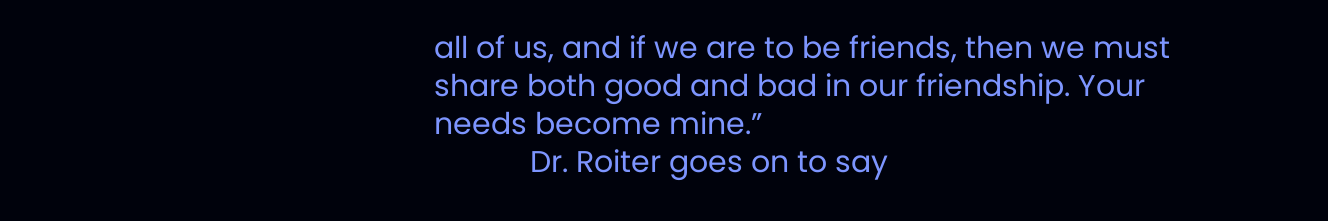all of us, and if we are to be friends, then we must share both good and bad in our friendship. Your needs become mine.”
            Dr. Roiter goes on to say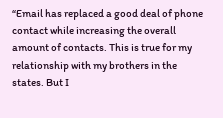“Email has replaced a good deal of phone contact while increasing the overall amount of contacts. This is true for my relationship with my brothers in the states. But I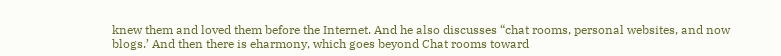knew them and loved them before the Internet. And he also discusses “chat rooms, personal websites, and now blogs.’ And then there is eharmony, which goes beyond Chat rooms toward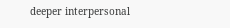deeper interpersonal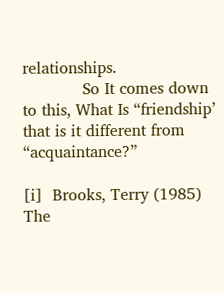relationships.
            So It comes down to this, What Is “friendship’ that is it different from “acquaintance?”

[i]  Brooks, Terry (1985) The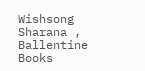Wishsong Sharana , Ballentine Books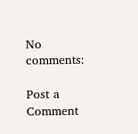No comments:

Post a Comment